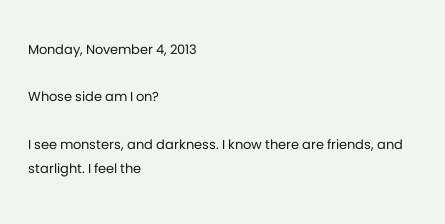Monday, November 4, 2013

Whose side am I on?

I see monsters, and darkness. I know there are friends, and starlight. I feel the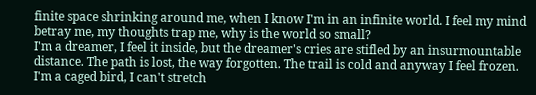finite space shrinking around me, when I know I'm in an infinite world. I feel my mind betray me, my thoughts trap me, why is the world so small?
I'm a dreamer, I feel it inside, but the dreamer's cries are stifled by an insurmountable distance. The path is lost, the way forgotten. The trail is cold and anyway I feel frozen.
I'm a caged bird, I can't stretch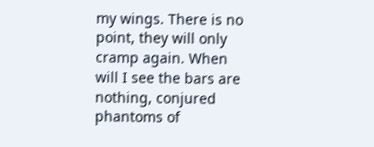my wings. There is no point, they will only cramp again. When will I see the bars are nothing, conjured phantoms of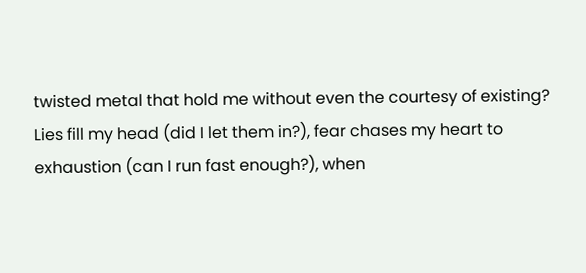twisted metal that hold me without even the courtesy of existing?
Lies fill my head (did I let them in?), fear chases my heart to exhaustion (can I run fast enough?), when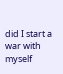did I start a war with myself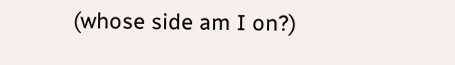(whose side am I on?)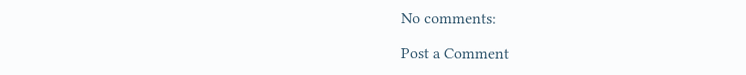No comments:

Post a Comment